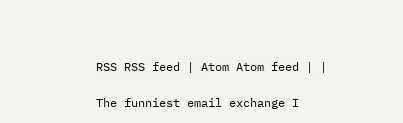RSS RSS feed | Atom Atom feed | |

The funniest email exchange I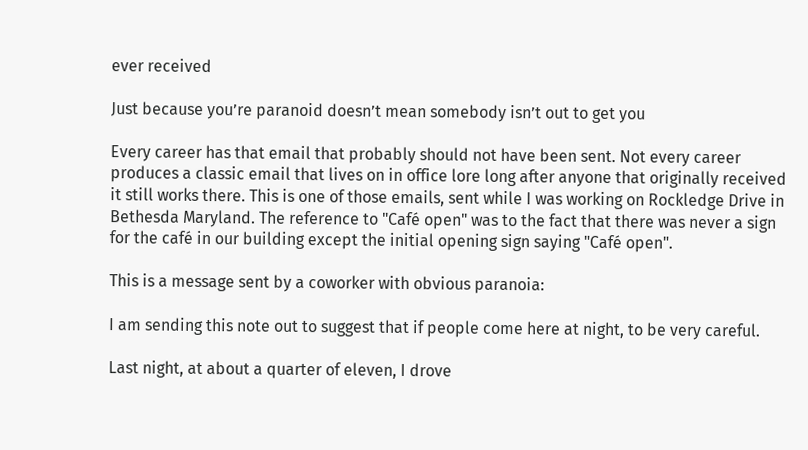ever received

Just because you’re paranoid doesn’t mean somebody isn’t out to get you

Every career has that email that probably should not have been sent. Not every career produces a classic email that lives on in office lore long after anyone that originally received it still works there. This is one of those emails, sent while I was working on Rockledge Drive in Bethesda Maryland. The reference to "Café open" was to the fact that there was never a sign for the café in our building except the initial opening sign saying "Café open".

This is a message sent by a coworker with obvious paranoia:

I am sending this note out to suggest that if people come here at night, to be very careful.

Last night, at about a quarter of eleven, I drove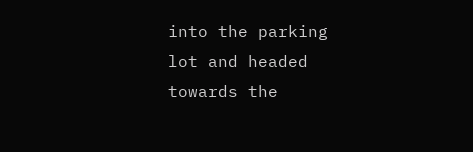into the parking lot and headed towards the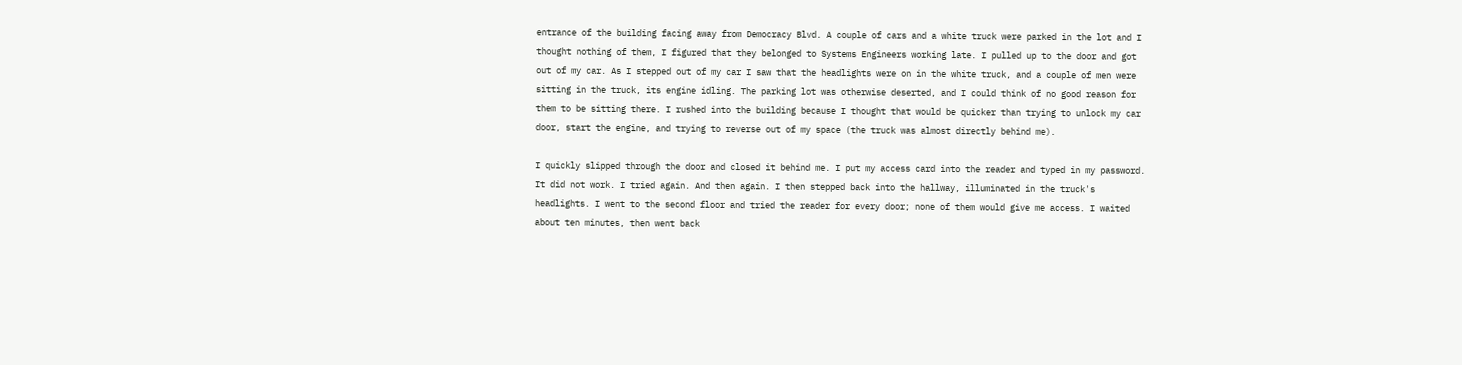entrance of the building facing away from Democracy Blvd. A couple of cars and a white truck were parked in the lot and I thought nothing of them, I figured that they belonged to Systems Engineers working late. I pulled up to the door and got out of my car. As I stepped out of my car I saw that the headlights were on in the white truck, and a couple of men were sitting in the truck, its engine idling. The parking lot was otherwise deserted, and I could think of no good reason for them to be sitting there. I rushed into the building because I thought that would be quicker than trying to unlock my car door, start the engine, and trying to reverse out of my space (the truck was almost directly behind me).

I quickly slipped through the door and closed it behind me. I put my access card into the reader and typed in my password. It did not work. I tried again. And then again. I then stepped back into the hallway, illuminated in the truck's headlights. I went to the second floor and tried the reader for every door; none of them would give me access. I waited about ten minutes, then went back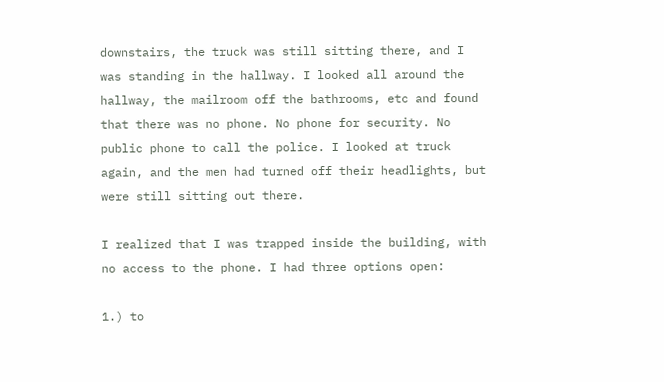downstairs, the truck was still sitting there, and I was standing in the hallway. I looked all around the hallway, the mailroom off the bathrooms, etc and found that there was no phone. No phone for security. No public phone to call the police. I looked at truck again, and the men had turned off their headlights, but were still sitting out there.

I realized that I was trapped inside the building, with no access to the phone. I had three options open:

1.) to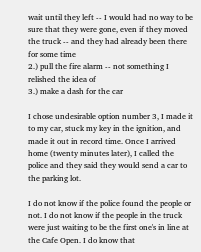wait until they left -- I would had no way to be sure that they were gone, even if they moved the truck -- and they had already been there for some time
2.) pull the fire alarm -- not something I relished the idea of
3.) make a dash for the car

I chose undesirable option number 3, I made it to my car, stuck my key in the ignition, and made it out in record time. Once I arrived home (twenty minutes later), I called the police and they said they would send a car to the parking lot.

I do not know if the police found the people or not. I do not know if the people in the truck were just waiting to be the first one's in line at the Cafe Open. I do know that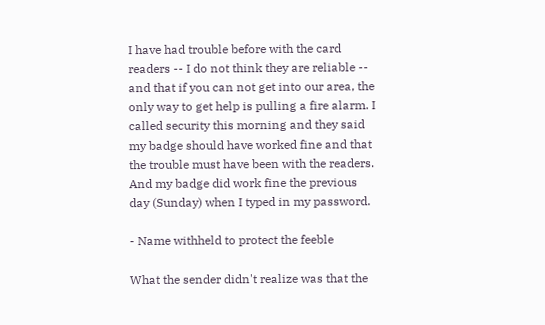I have had trouble before with the card readers -- I do not think they are reliable -- and that if you can not get into our area, the only way to get help is pulling a fire alarm. I called security this morning and they said my badge should have worked fine and that the trouble must have been with the readers. And my badge did work fine the previous day (Sunday) when I typed in my password.

- Name withheld to protect the feeble

What the sender didn't realize was that the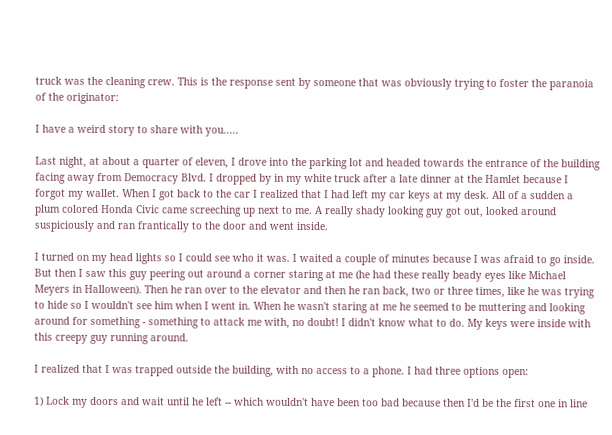truck was the cleaning crew. This is the response sent by someone that was obviously trying to foster the paranoia of the originator:

I have a weird story to share with you.....

Last night, at about a quarter of eleven, I drove into the parking lot and headed towards the entrance of the building facing away from Democracy Blvd. I dropped by in my white truck after a late dinner at the Hamlet because I forgot my wallet. When I got back to the car I realized that I had left my car keys at my desk. All of a sudden a plum colored Honda Civic came screeching up next to me. A really shady looking guy got out, looked around suspiciously and ran frantically to the door and went inside.

I turned on my head lights so I could see who it was. I waited a couple of minutes because I was afraid to go inside. But then I saw this guy peering out around a corner staring at me (he had these really beady eyes like Michael Meyers in Halloween). Then he ran over to the elevator and then he ran back, two or three times, like he was trying to hide so I wouldn't see him when I went in. When he wasn't staring at me he seemed to be muttering and looking around for something - something to attack me with, no doubt! I didn't know what to do. My keys were inside with this creepy guy running around.

I realized that I was trapped outside the building, with no access to a phone. I had three options open:

1) Lock my doors and wait until he left -- which wouldn't have been too bad because then I'd be the first one in line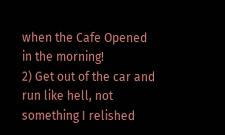when the Cafe Opened in the morning!
2) Get out of the car and run like hell, not something I relished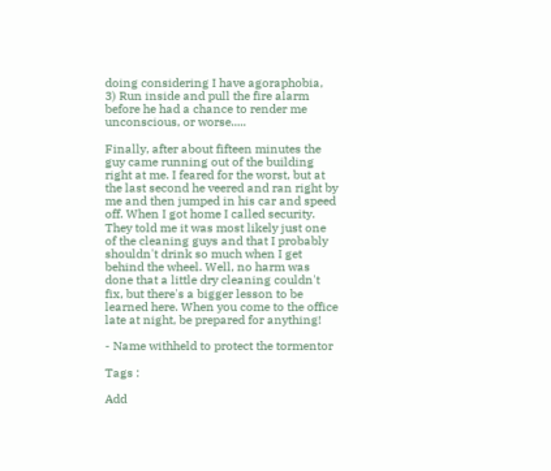doing considering I have agoraphobia,
3) Run inside and pull the fire alarm before he had a chance to render me unconscious, or worse.....

Finally, after about fifteen minutes the guy came running out of the building right at me. I feared for the worst, but at the last second he veered and ran right by me and then jumped in his car and speed off. When I got home I called security. They told me it was most likely just one of the cleaning guys and that I probably shouldn't drink so much when I get behind the wheel. Well, no harm was done that a little dry cleaning couldn't fix, but there's a bigger lesson to be learned here. When you come to the office late at night, be prepared for anything!

- Name withheld to protect the tormentor

Tags :

Add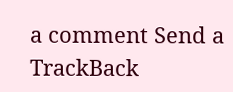a comment Send a TrackBack